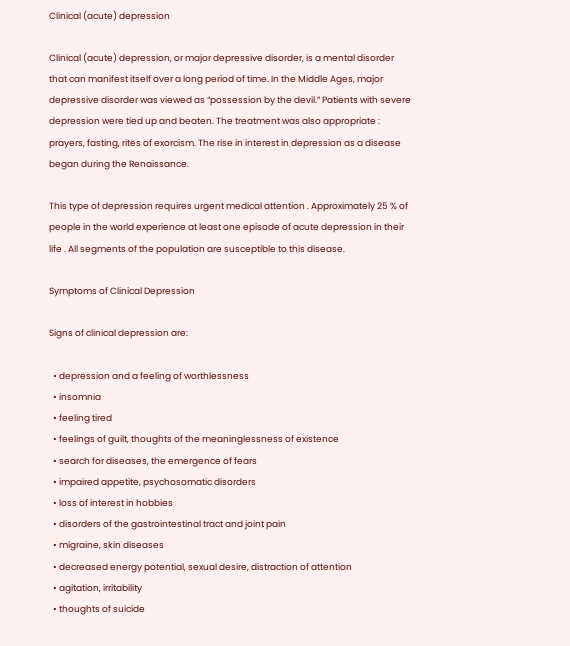Clinical (acute) depression

Clinical (acute) depression, or major depressive disorder, is a mental disorder that can manifest itself over a long period of time. In the Middle Ages, major depressive disorder was viewed as “possession by the devil.” Patients with severe depression were tied up and beaten. The treatment was also appropriate : prayers, fasting, rites of exorcism. The rise in interest in depression as a disease began during the Renaissance.

This type of depression requires urgent medical attention . Approximately 25 % of people in the world experience at least one episode of acute depression in their life . All segments of the population are susceptible to this disease.

Symptoms of Clinical Depression

Signs of clinical depression are:

  • depression and a feeling of worthlessness
  • insomnia
  • feeling tired
  • feelings of guilt, thoughts of the meaninglessness of existence
  • search for diseases, the emergence of fears
  • impaired appetite, psychosomatic disorders
  • loss of interest in hobbies
  • disorders of the gastrointestinal tract and joint pain
  • migraine, skin diseases
  • decreased energy potential, sexual desire, distraction of attention
  • agitation, irritability
  • thoughts of suicide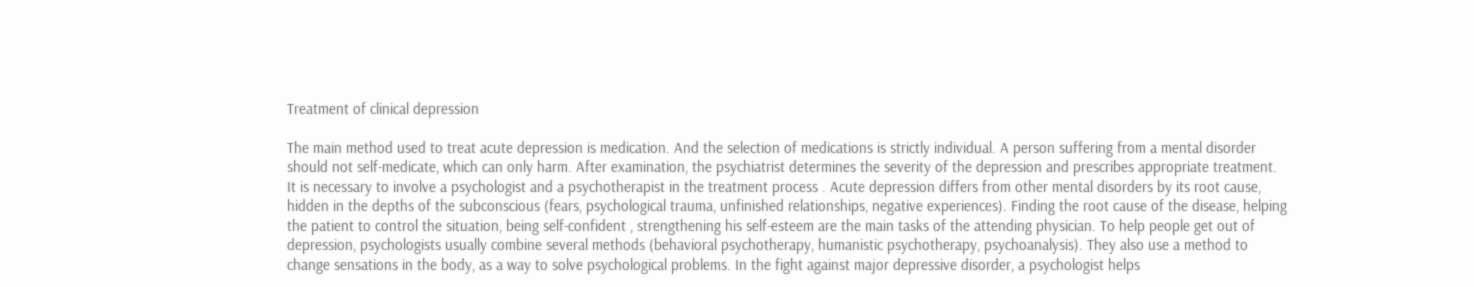Treatment of clinical depression

The main method used to treat acute depression is medication. And the selection of medications is strictly individual. A person suffering from a mental disorder should not self-medicate, which can only harm. After examination, the psychiatrist determines the severity of the depression and prescribes appropriate treatment. It is necessary to involve a psychologist and a psychotherapist in the treatment process . Acute depression differs from other mental disorders by its root cause, hidden in the depths of the subconscious (fears, psychological trauma, unfinished relationships, negative experiences). Finding the root cause of the disease, helping the patient to control the situation, being self-confident , strengthening his self-esteem are the main tasks of the attending physician. To help people get out of depression, psychologists usually combine several methods (behavioral psychotherapy, humanistic psychotherapy, psychoanalysis). They also use a method to change sensations in the body, as a way to solve psychological problems. In the fight against major depressive disorder, a psychologist helps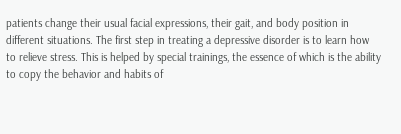patients change their usual facial expressions, their gait, and body position in different situations. The first step in treating a depressive disorder is to learn how to relieve stress. This is helped by special trainings, the essence of which is the ability to copy the behavior and habits of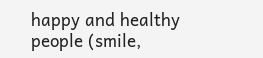happy and healthy people (smile,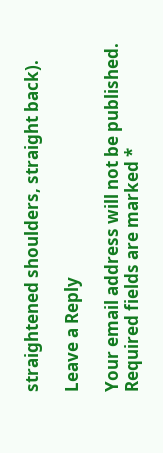straightened shoulders, straight back).

Leave a Reply

Your email address will not be published. Required fields are marked *